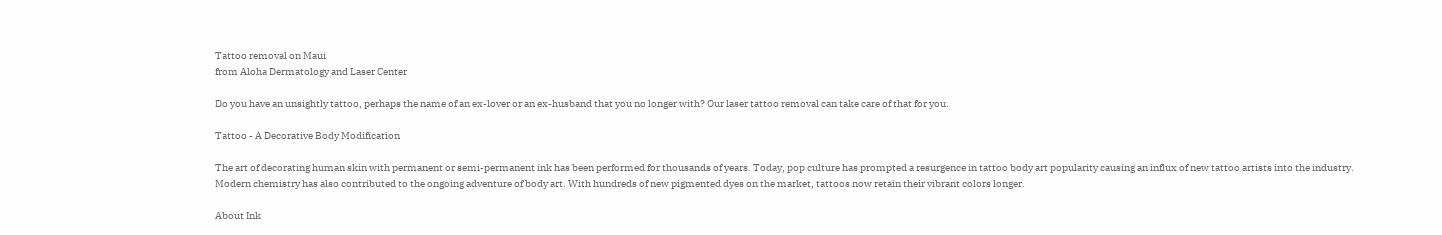Tattoo removal on Maui
from Aloha Dermatology and Laser Center

Do you have an unsightly tattoo, perhaps the name of an ex-lover or an ex-husband that you no longer with? Our laser tattoo removal can take care of that for you.

Tattoo - A Decorative Body Modification

The art of decorating human skin with permanent or semi-permanent ink has been performed for thousands of years. Today, pop culture has prompted a resurgence in tattoo body art popularity causing an influx of new tattoo artists into the industry. Modern chemistry has also contributed to the ongoing adventure of body art. With hundreds of new pigmented dyes on the market, tattoos now retain their vibrant colors longer.

About Ink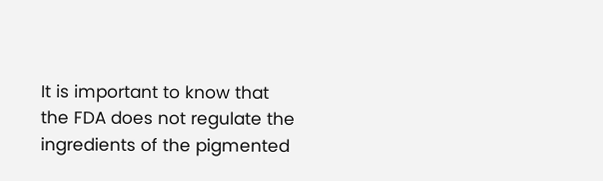It is important to know that the FDA does not regulate the ingredients of the pigmented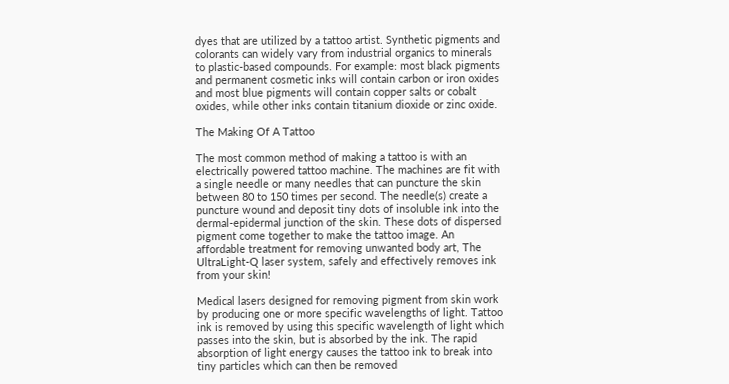dyes that are utilized by a tattoo artist. Synthetic pigments and colorants can widely vary from industrial organics to minerals to plastic-based compounds. For example: most black pigments and permanent cosmetic inks will contain carbon or iron oxides and most blue pigments will contain copper salts or cobalt oxides, while other inks contain titanium dioxide or zinc oxide.

The Making Of A Tattoo

The most common method of making a tattoo is with an electrically powered tattoo machine. The machines are fit with a single needle or many needles that can puncture the skin between 80 to 150 times per second. The needle(s) create a puncture wound and deposit tiny dots of insoluble ink into the dermal-epidermal junction of the skin. These dots of dispersed pigment come together to make the tattoo image. An affordable treatment for removing unwanted body art, The UltraLight-Q laser system, safely and effectively removes ink from your skin!

Medical lasers designed for removing pigment from skin work by producing one or more specific wavelengths of light. Tattoo ink is removed by using this specific wavelength of light which passes into the skin, but is absorbed by the ink. The rapid absorption of light energy causes the tattoo ink to break into tiny particles which can then be removed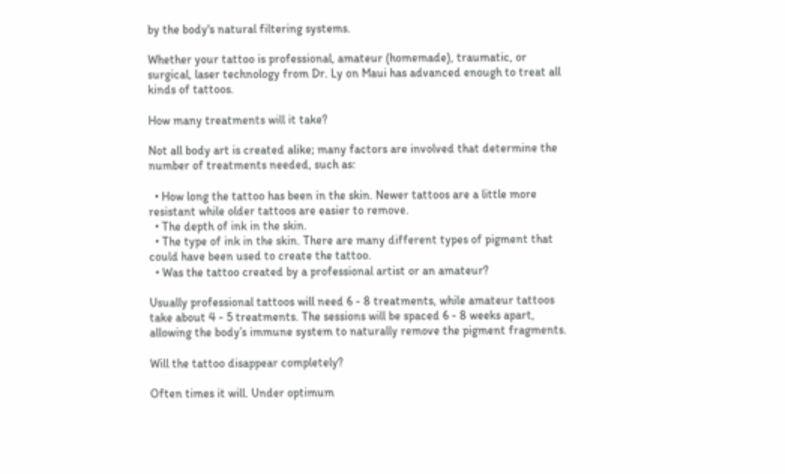by the body's natural filtering systems.

Whether your tattoo is professional, amateur (homemade), traumatic, or surgical, laser technology from Dr. Ly on Maui has advanced enough to treat all kinds of tattoos.

How many treatments will it take?

Not all body art is created alike; many factors are involved that determine the number of treatments needed, such as:

  • How long the tattoo has been in the skin. Newer tattoos are a little more resistant while older tattoos are easier to remove.
  • The depth of ink in the skin.
  • The type of ink in the skin. There are many different types of pigment that could have been used to create the tattoo.
  • Was the tattoo created by a professional artist or an amateur?

Usually professional tattoos will need 6 - 8 treatments, while amateur tattoos take about 4 - 5 treatments. The sessions will be spaced 6 - 8 weeks apart, allowing the body’s immune system to naturally remove the pigment fragments.

Will the tattoo disappear completely?

Often times it will. Under optimum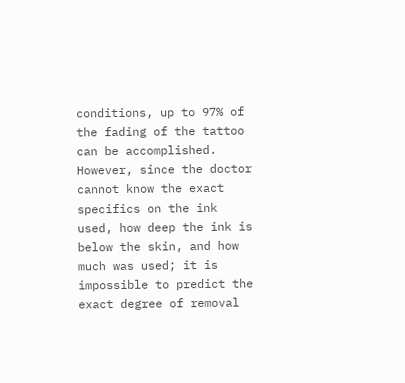conditions, up to 97% of the fading of the tattoo can be accomplished. However, since the doctor cannot know the exact specifics on the ink used, how deep the ink is below the skin, and how much was used; it is impossible to predict the exact degree of removal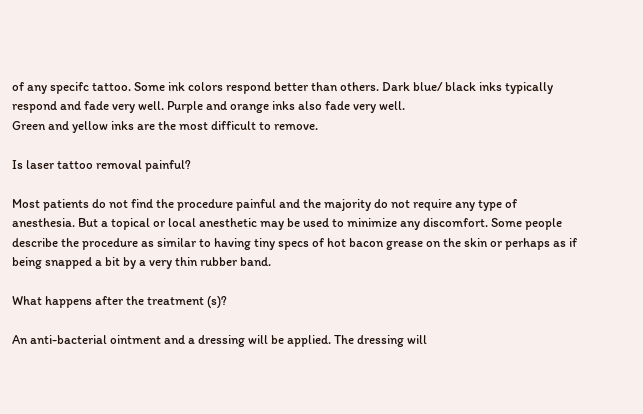of any specifc tattoo. Some ink colors respond better than others. Dark blue/ black inks typically respond and fade very well. Purple and orange inks also fade very well.
Green and yellow inks are the most difficult to remove.

Is laser tattoo removal painful?

Most patients do not find the procedure painful and the majority do not require any type of anesthesia. But a topical or local anesthetic may be used to minimize any discomfort. Some people describe the procedure as similar to having tiny specs of hot bacon grease on the skin or perhaps as if being snapped a bit by a very thin rubber band.

What happens after the treatment (s)?

An anti-bacterial ointment and a dressing will be applied. The dressing will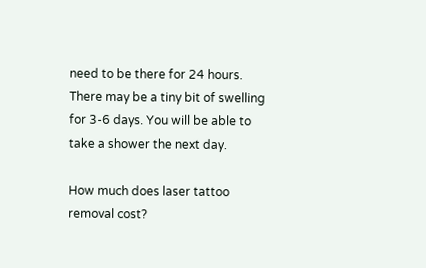need to be there for 24 hours. There may be a tiny bit of swelling for 3-6 days. You will be able to take a shower the next day.

How much does laser tattoo removal cost?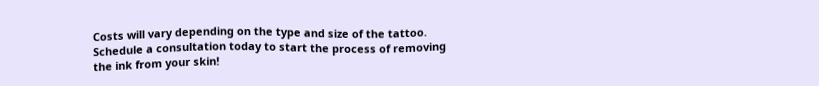Costs will vary depending on the type and size of the tattoo. Schedule a consultation today to start the process of removing the ink from your skin!